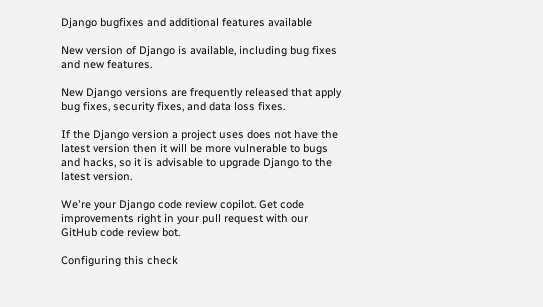Django bugfixes and additional features available

New version of Django is available, including bug fixes and new features.

New Django versions are frequently released that apply bug fixes, security fixes, and data loss fixes.

If the Django version a project uses does not have the latest version then it will be more vulnerable to bugs and hacks, so it is advisable to upgrade Django to the latest version.

We're your Django code review copilot. Get code improvements right in your pull request with our GitHub code review bot.

Configuring this check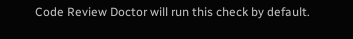Code Review Doctor will run this check by default.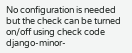No configuration is needed but the check can be turned on/off using check code django-minor-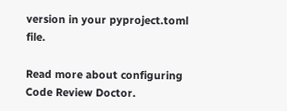version in your pyproject.toml file.

Read more about configuring Code Review Doctor.